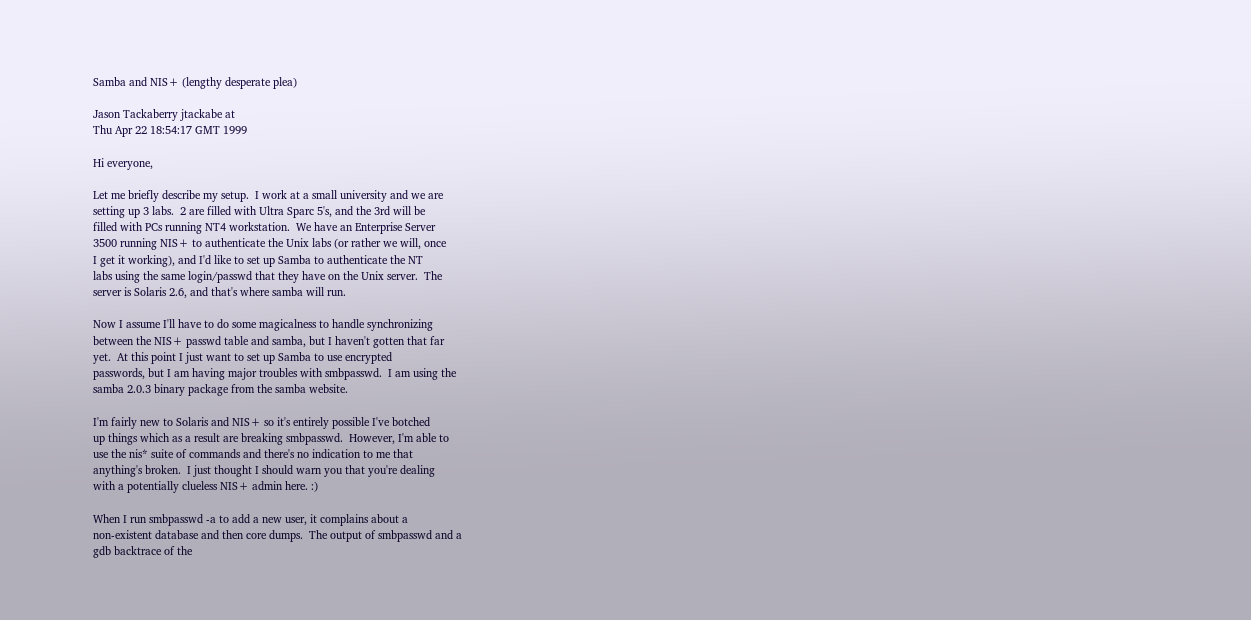Samba and NIS+ (lengthy desperate plea)

Jason Tackaberry jtackabe at
Thu Apr 22 18:54:17 GMT 1999

Hi everyone,

Let me briefly describe my setup.  I work at a small university and we are
setting up 3 labs.  2 are filled with Ultra Sparc 5's, and the 3rd will be
filled with PCs running NT4 workstation.  We have an Enterprise Server
3500 running NIS+ to authenticate the Unix labs (or rather we will, once
I get it working), and I'd like to set up Samba to authenticate the NT
labs using the same login/passwd that they have on the Unix server.  The
server is Solaris 2.6, and that's where samba will run.

Now I assume I'll have to do some magicalness to handle synchronizing
between the NIS+ passwd table and samba, but I haven't gotten that far
yet.  At this point I just want to set up Samba to use encrypted
passwords, but I am having major troubles with smbpasswd.  I am using the
samba 2.0.3 binary package from the samba website.

I'm fairly new to Solaris and NIS+ so it's entirely possible I've botched
up things which as a result are breaking smbpasswd.  However, I'm able to
use the nis* suite of commands and there's no indication to me that
anything's broken.  I just thought I should warn you that you're dealing
with a potentially clueless NIS+ admin here. :)

When I run smbpasswd -a to add a new user, it complains about a
non-existent database and then core dumps.  The output of smbpasswd and a
gdb backtrace of the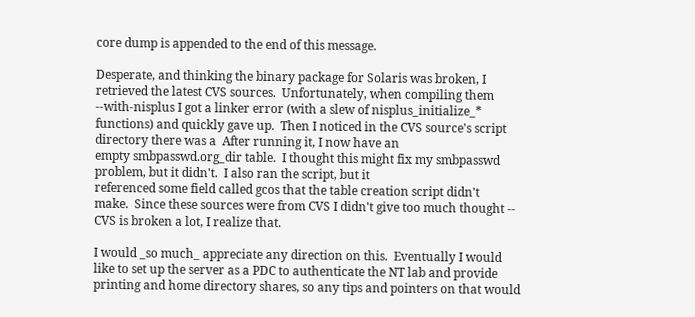core dump is appended to the end of this message.

Desperate, and thinking the binary package for Solaris was broken, I
retrieved the latest CVS sources.  Unfortunately, when compiling them
--with-nisplus I got a linker error (with a slew of nisplus_initialize_*
functions) and quickly gave up.  Then I noticed in the CVS source's script
directory there was a  After running it, I now have an
empty smbpasswd.org_dir table.  I thought this might fix my smbpasswd
problem, but it didn't.  I also ran the script, but it
referenced some field called gcos that the table creation script didn't
make.  Since these sources were from CVS I didn't give too much thought --
CVS is broken a lot, I realize that.

I would _so much_ appreciate any direction on this.  Eventually I would
like to set up the server as a PDC to authenticate the NT lab and provide
printing and home directory shares, so any tips and pointers on that would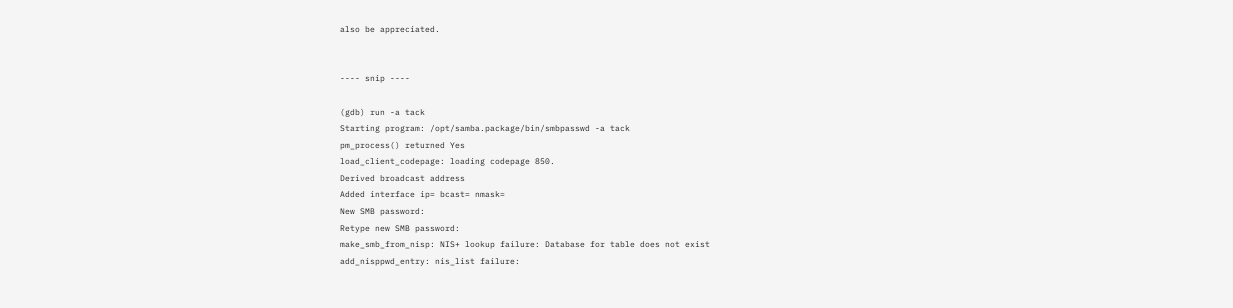also be appreciated.


---- snip ----

(gdb) run -a tack
Starting program: /opt/samba.package/bin/smbpasswd -a tack
pm_process() returned Yes
load_client_codepage: loading codepage 850.
Derived broadcast address
Added interface ip= bcast= nmask=
New SMB password:
Retype new SMB password:
make_smb_from_nisp: NIS+ lookup failure: Database for table does not exist
add_nisppwd_entry: nis_list failure: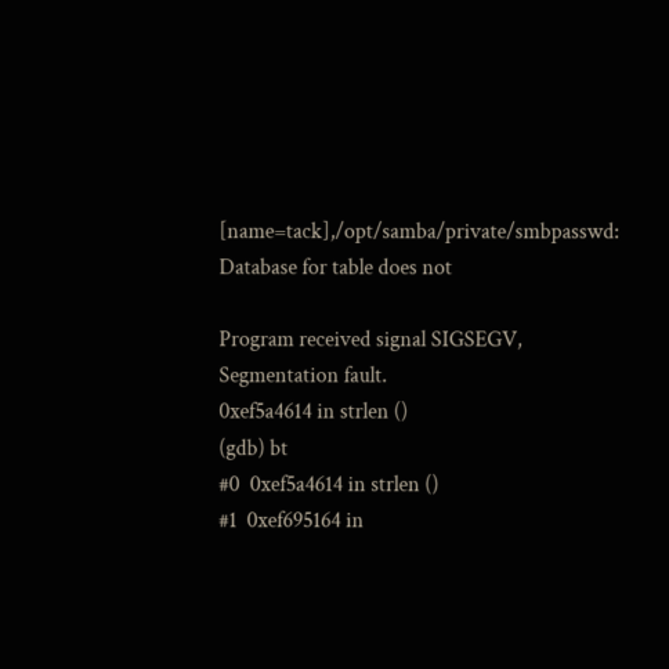[name=tack],/opt/samba/private/smbpasswd: Database for table does not

Program received signal SIGSEGV, Segmentation fault.
0xef5a4614 in strlen ()
(gdb) bt
#0  0xef5a4614 in strlen ()
#1  0xef695164 in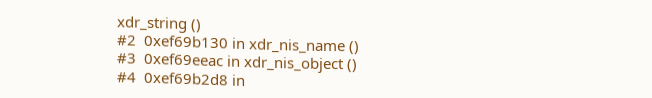xdr_string ()
#2  0xef69b130 in xdr_nis_name ()
#3  0xef69eeac in xdr_nis_object ()
#4  0xef69b2d8 in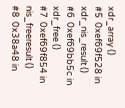xdr_array ()
#5  0xef69f528 in xdr_nis_result ()
#6  0xef69bb5c in xdr_free ()
#7  0xef69f854 in nis_freeresult ()
#8  0x38a48 in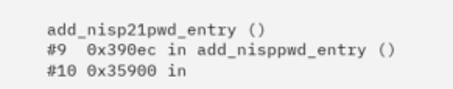add_nisp21pwd_entry ()
#9  0x390ec in add_nisppwd_entry ()
#10 0x35900 in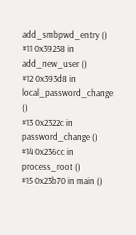add_smbpwd_entry ()
#11 0x39258 in add_new_user ()
#12 0x393d8 in local_password_change ()
#13 0x2322c in password_change ()
#14 0x236cc in process_root ()
#15 0x23b70 in main ()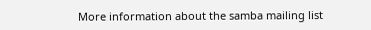More information about the samba mailing list